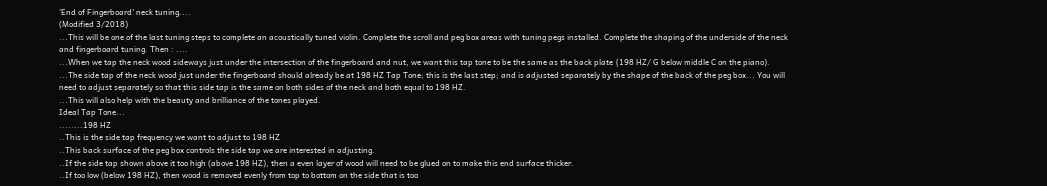'End of Fingerboard' neck tuning....
(Modified 3/2018)
...This will be one of the last tuning steps to complete an acoustically tuned violin. Complete the scroll and peg box areas with tuning pegs installed. Complete the shaping of the underside of the neck and fingerboard tuning. Then : ....
...When we tap the neck wood sideways just under the intersection of the fingerboard and nut, we want this tap tone to be the same as the back plate {198 HZ/ G below middle C on the piano).
...The side tap of the neck wood just under the fingerboard should already be at 198 HZ Tap Tone; this is the last step; and is adjusted separately by the shape of the back of the peg box... You will need to adjust separately so that this side tap is the same on both sides of the neck and both equal to 198 HZ.
...This will also help with the beauty and brilliance of the tones played.
Ideal Tap Tone...
........198 HZ
..This is the side tap frequency we want to adjust to 198 HZ
..This back surface of the peg box controls the side tap we are interested in adjusting.
..If the side tap shown above it too high (above 198 HZ), then a even layer of wood will need to be glued on to make this end surface thicker.
..If too low (below 198 HZ), then wood is removed evenly from top to bottom on the side that is too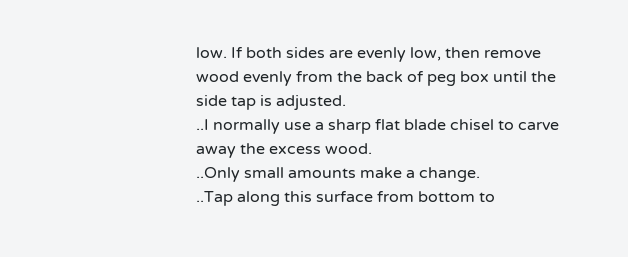low. If both sides are evenly low, then remove wood evenly from the back of peg box until the side tap is adjusted.
..I normally use a sharp flat blade chisel to carve away the excess wood.
..Only small amounts make a change.
..Tap along this surface from bottom to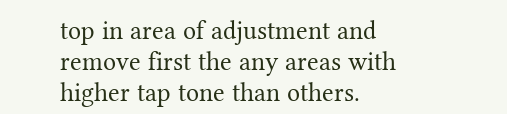top in area of adjustment and remove first the any areas with higher tap tone than others.